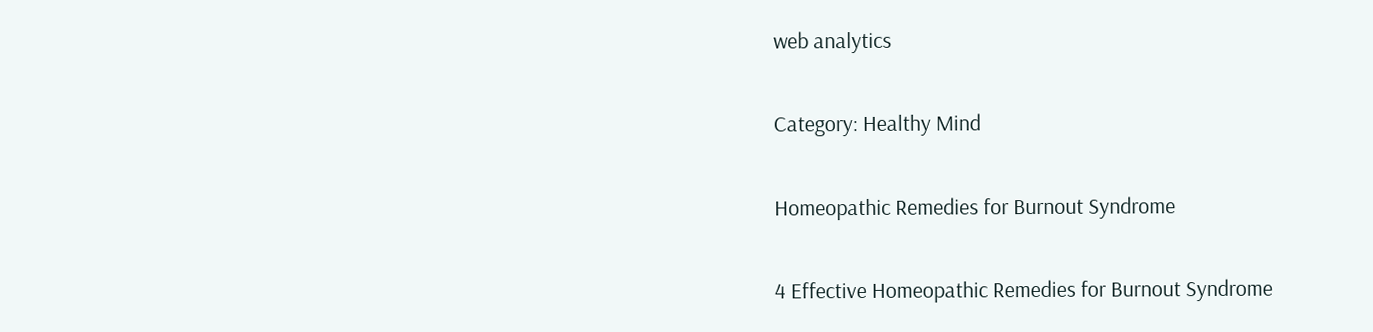web analytics

Category: Healthy Mind

Homeopathic Remedies for Burnout Syndrome

4 Effective Homeopathic Remedies for Burnout Syndrome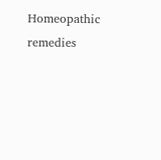Homeopathic remedies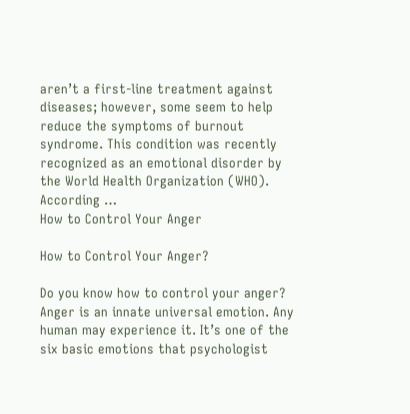aren’t a first-line treatment against diseases; however, some seem to help reduce the symptoms of burnout syndrome. This condition was recently recognized as an emotional disorder by the World Health Organization (WHO). According …
How to Control Your Anger

How to Control Your Anger?

Do you know how to control your anger? Anger is an innate universal emotion. Any human may experience it. It’s one of the six basic emotions that psychologist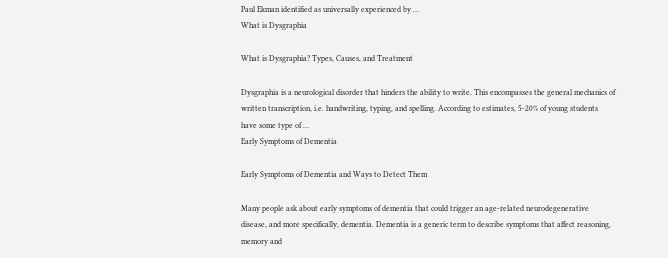Paul Ekman identified as universally experienced by …
What is Dysgraphia

What is Dysgraphia? Types, Causes, and Treatment

Dysgraphia is a neurological disorder that hinders the ability to write. This encompasses the general mechanics of written transcription, i.e. handwriting, typing, and spelling. According to estimates, 5-20% of young students have some type of …
Early Symptoms of Dementia

Early Symptoms of Dementia and Ways to Detect Them

Many people ask about early symptoms of dementia that could trigger an age-related neurodegenerative disease, and more specifically, dementia. Dementia is a generic term to describe symptoms that affect reasoning, memory and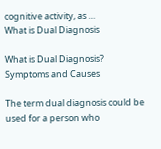cognitive activity, as …
What is Dual Diagnosis

What is Dual Diagnosis? Symptoms and Causes

The term dual diagnosis could be used for a person who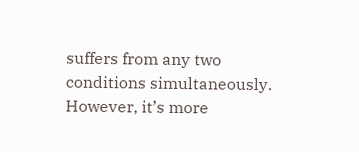suffers from any two conditions simultaneously. However, it’s more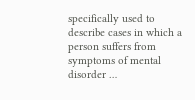specifically used to describe cases in which a person suffers from symptoms of mental disorder …